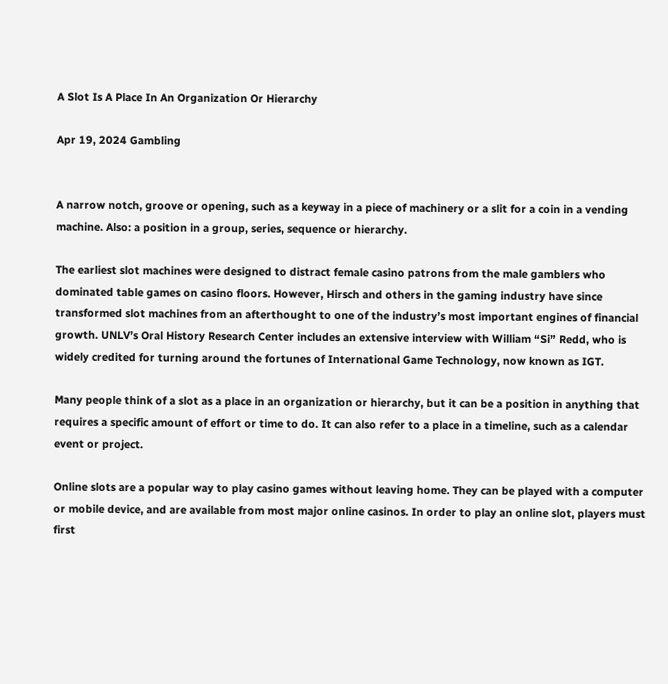A Slot Is A Place In An Organization Or Hierarchy

Apr 19, 2024 Gambling


A narrow notch, groove or opening, such as a keyway in a piece of machinery or a slit for a coin in a vending machine. Also: a position in a group, series, sequence or hierarchy.

The earliest slot machines were designed to distract female casino patrons from the male gamblers who dominated table games on casino floors. However, Hirsch and others in the gaming industry have since transformed slot machines from an afterthought to one of the industry’s most important engines of financial growth. UNLV’s Oral History Research Center includes an extensive interview with William “Si” Redd, who is widely credited for turning around the fortunes of International Game Technology, now known as IGT.

Many people think of a slot as a place in an organization or hierarchy, but it can be a position in anything that requires a specific amount of effort or time to do. It can also refer to a place in a timeline, such as a calendar event or project.

Online slots are a popular way to play casino games without leaving home. They can be played with a computer or mobile device, and are available from most major online casinos. In order to play an online slot, players must first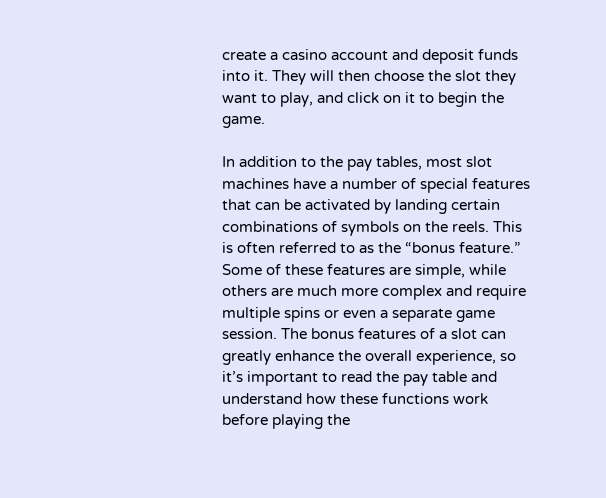create a casino account and deposit funds into it. They will then choose the slot they want to play, and click on it to begin the game.

In addition to the pay tables, most slot machines have a number of special features that can be activated by landing certain combinations of symbols on the reels. This is often referred to as the “bonus feature.” Some of these features are simple, while others are much more complex and require multiple spins or even a separate game session. The bonus features of a slot can greatly enhance the overall experience, so it’s important to read the pay table and understand how these functions work before playing the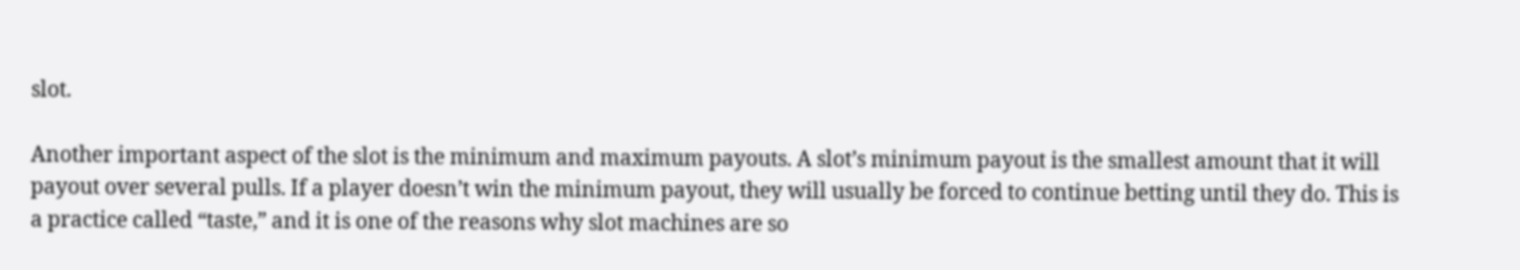slot.

Another important aspect of the slot is the minimum and maximum payouts. A slot’s minimum payout is the smallest amount that it will payout over several pulls. If a player doesn’t win the minimum payout, they will usually be forced to continue betting until they do. This is a practice called “taste,” and it is one of the reasons why slot machines are so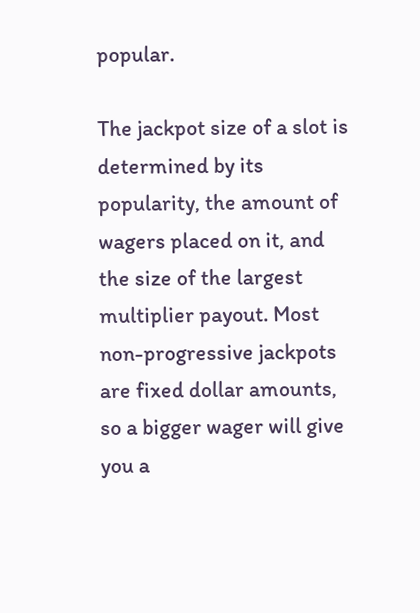popular.

The jackpot size of a slot is determined by its popularity, the amount of wagers placed on it, and the size of the largest multiplier payout. Most non-progressive jackpots are fixed dollar amounts, so a bigger wager will give you a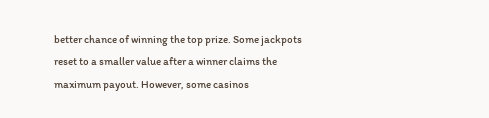better chance of winning the top prize. Some jackpots reset to a smaller value after a winner claims the maximum payout. However, some casinos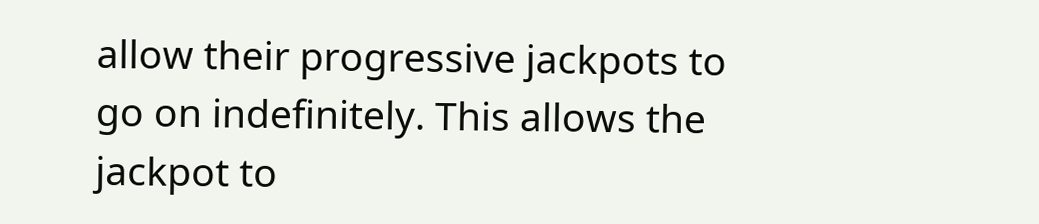allow their progressive jackpots to go on indefinitely. This allows the jackpot to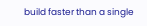build faster than a single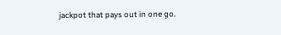jackpot that pays out in one go.